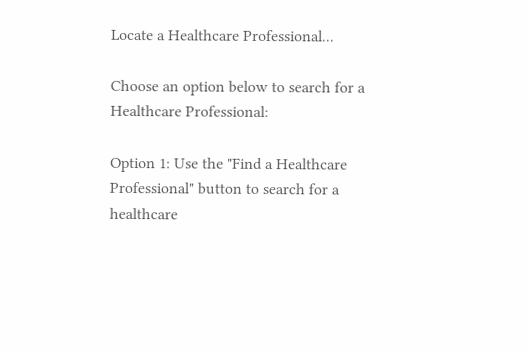Locate a Healthcare Professional...

Choose an option below to search for a Healthcare Professional:

Option 1: Use the "Find a Healthcare Professional" button to search for a healthcare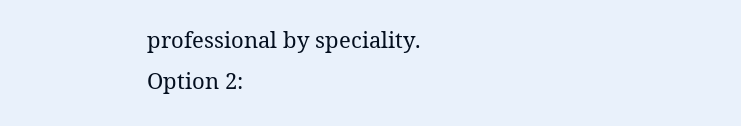professional by speciality.
Option 2: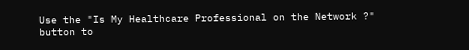Use the "Is My Healthcare Professional on the Network ?" button to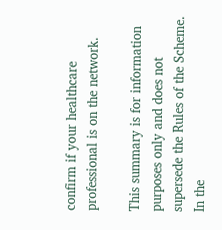confirm if your healthcare professional is on the network.

This summary is for information purposes only and does not supersede the Rules of the Scheme. In the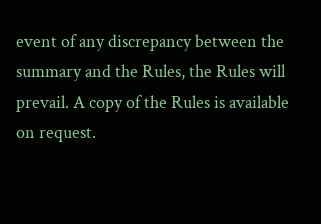event of any discrepancy between the summary and the Rules, the Rules will prevail. A copy of the Rules is available on request.